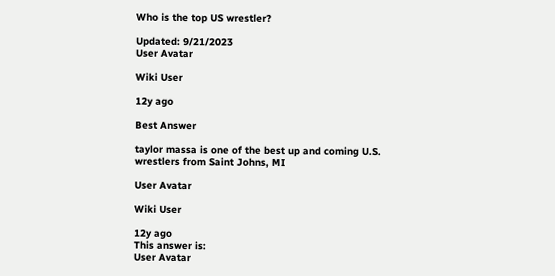Who is the top US wrestler?

Updated: 9/21/2023
User Avatar

Wiki User

12y ago

Best Answer

taylor massa is one of the best up and coming U.S. wrestlers from Saint Johns, MI

User Avatar

Wiki User

12y ago
This answer is:
User Avatar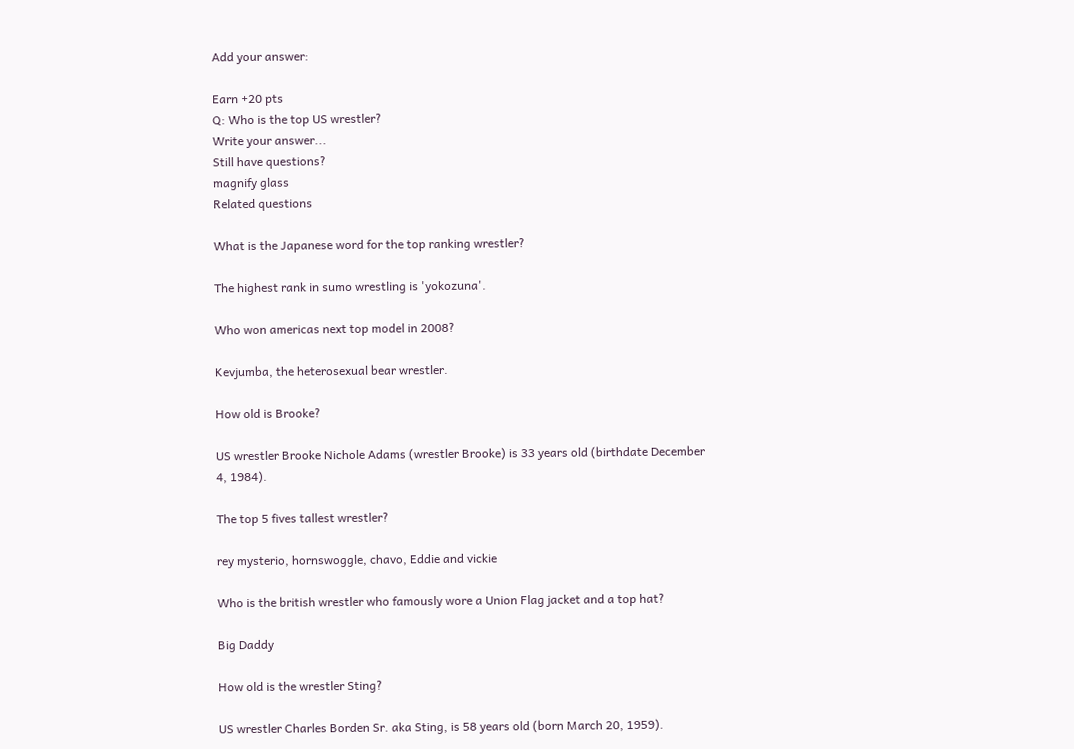Add your answer:

Earn +20 pts
Q: Who is the top US wrestler?
Write your answer...
Still have questions?
magnify glass
Related questions

What is the Japanese word for the top ranking wrestler?

The highest rank in sumo wrestling is 'yokozuna'.

Who won americas next top model in 2008?

Kevjumba, the heterosexual bear wrestler.

How old is Brooke?

US wrestler Brooke Nichole Adams (wrestler Brooke) is 33 years old (birthdate December 4, 1984).

The top 5 fives tallest wrestler?

rey mysterio, hornswoggle, chavo, Eddie and vickie

Who is the british wrestler who famously wore a Union Flag jacket and a top hat?

Big Daddy

How old is the wrestler Sting?

US wrestler Charles Borden Sr. aka Sting, is 58 years old (born March 20, 1959).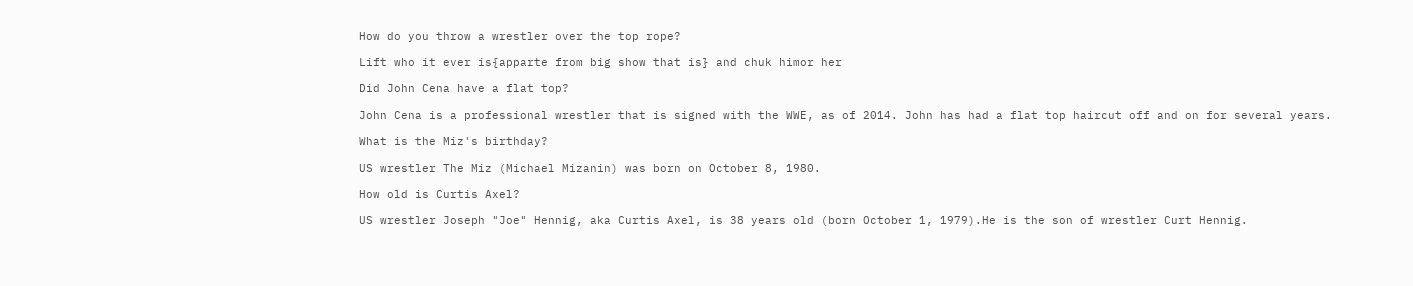How do you throw a wrestler over the top rope?

Lift who it ever is{apparte from big show that is} and chuk himor her

Did John Cena have a flat top?

John Cena is a professional wrestler that is signed with the WWE, as of 2014. John has had a flat top haircut off and on for several years.

What is the Miz's birthday?

US wrestler The Miz (Michael Mizanin) was born on October 8, 1980.

How old is Curtis Axel?

US wrestler Joseph "Joe" Hennig, aka Curtis Axel, is 38 years old (born October 1, 1979).He is the son of wrestler Curt Hennig.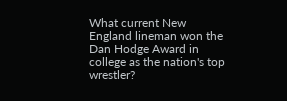What current New England lineman won the Dan Hodge Award in college as the nation's top wrestler?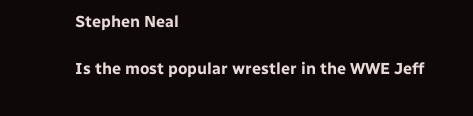Stephen Neal

Is the most popular wrestler in the WWE Jeff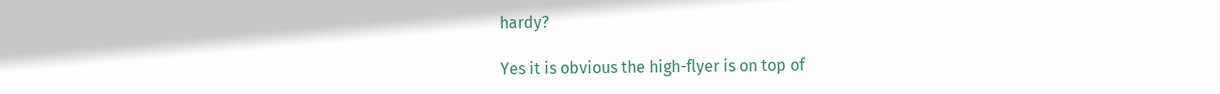hardy?

Yes it is obvious the high-flyer is on top of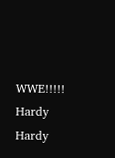WWE!!!!! Hardy Hardy